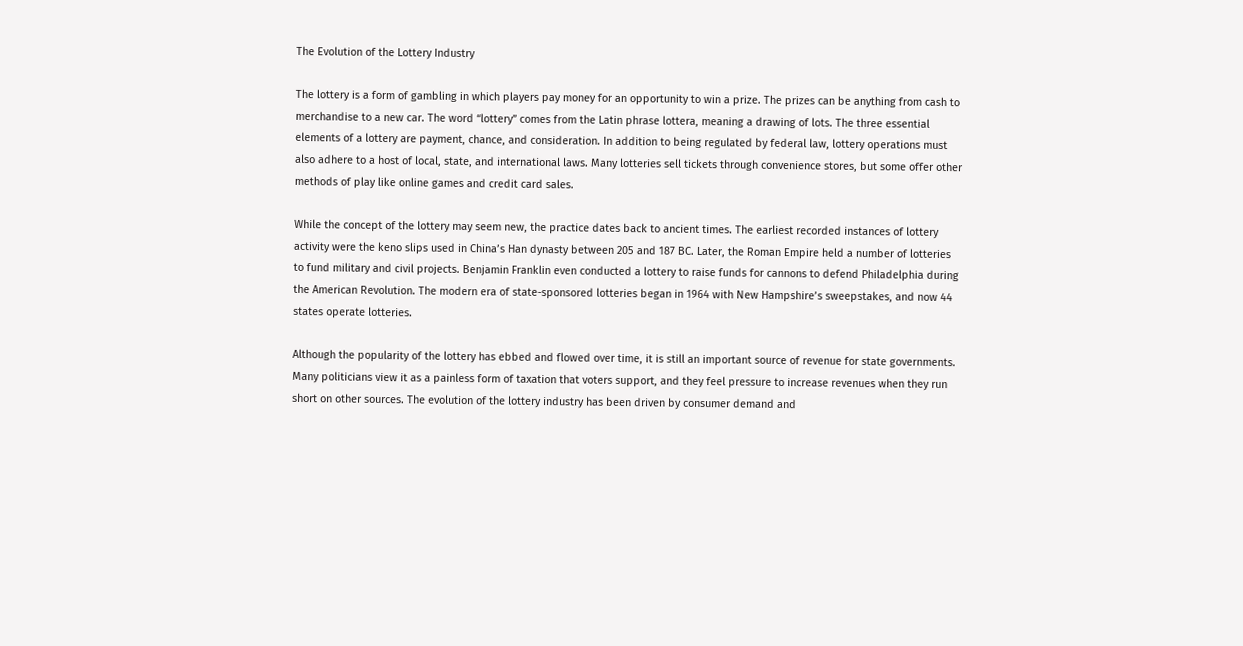The Evolution of the Lottery Industry

The lottery is a form of gambling in which players pay money for an opportunity to win a prize. The prizes can be anything from cash to merchandise to a new car. The word “lottery” comes from the Latin phrase lottera, meaning a drawing of lots. The three essential elements of a lottery are payment, chance, and consideration. In addition to being regulated by federal law, lottery operations must also adhere to a host of local, state, and international laws. Many lotteries sell tickets through convenience stores, but some offer other methods of play like online games and credit card sales.

While the concept of the lottery may seem new, the practice dates back to ancient times. The earliest recorded instances of lottery activity were the keno slips used in China’s Han dynasty between 205 and 187 BC. Later, the Roman Empire held a number of lotteries to fund military and civil projects. Benjamin Franklin even conducted a lottery to raise funds for cannons to defend Philadelphia during the American Revolution. The modern era of state-sponsored lotteries began in 1964 with New Hampshire’s sweepstakes, and now 44 states operate lotteries.

Although the popularity of the lottery has ebbed and flowed over time, it is still an important source of revenue for state governments. Many politicians view it as a painless form of taxation that voters support, and they feel pressure to increase revenues when they run short on other sources. The evolution of the lottery industry has been driven by consumer demand and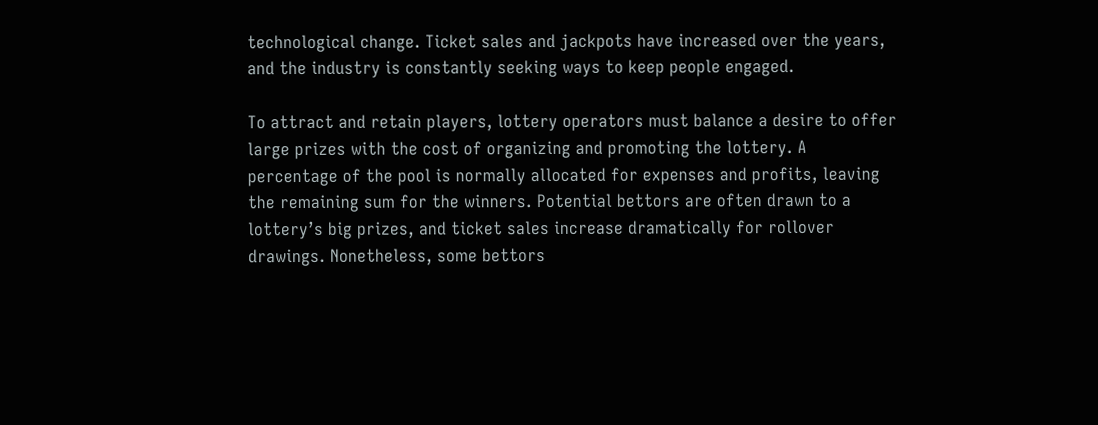technological change. Ticket sales and jackpots have increased over the years, and the industry is constantly seeking ways to keep people engaged.

To attract and retain players, lottery operators must balance a desire to offer large prizes with the cost of organizing and promoting the lottery. A percentage of the pool is normally allocated for expenses and profits, leaving the remaining sum for the winners. Potential bettors are often drawn to a lottery’s big prizes, and ticket sales increase dramatically for rollover drawings. Nonetheless, some bettors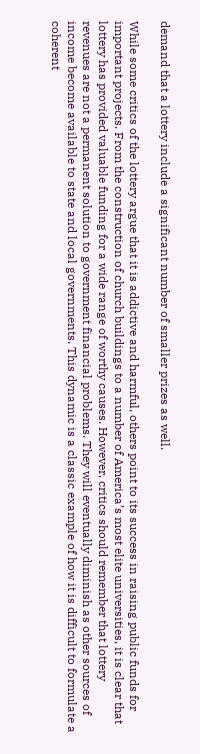demand that a lottery include a significant number of smaller prizes as well.

While some critics of the lottery argue that it is addictive and harmful, others point to its success in raising public funds for important projects. From the construction of church buildings to a number of America’s most elite universities, it is clear that lottery has provided valuable funding for a wide range of worthy causes. However, critics should remember that lottery revenues are not a permanent solution to government financial problems. They will eventually diminish as other sources of income become available to state and local governments. This dynamic is a classic example of how it is difficult to formulate a coherent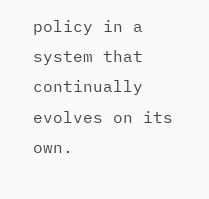policy in a system that continually evolves on its own.